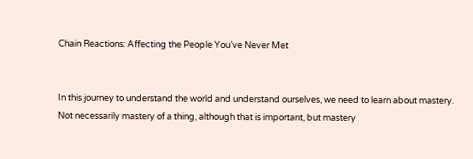Chain Reactions: Affecting the People You’ve Never Met


In this journey to understand the world and understand ourselves, we need to learn about mastery. Not necessarily mastery of a thing, although that is important, but mastery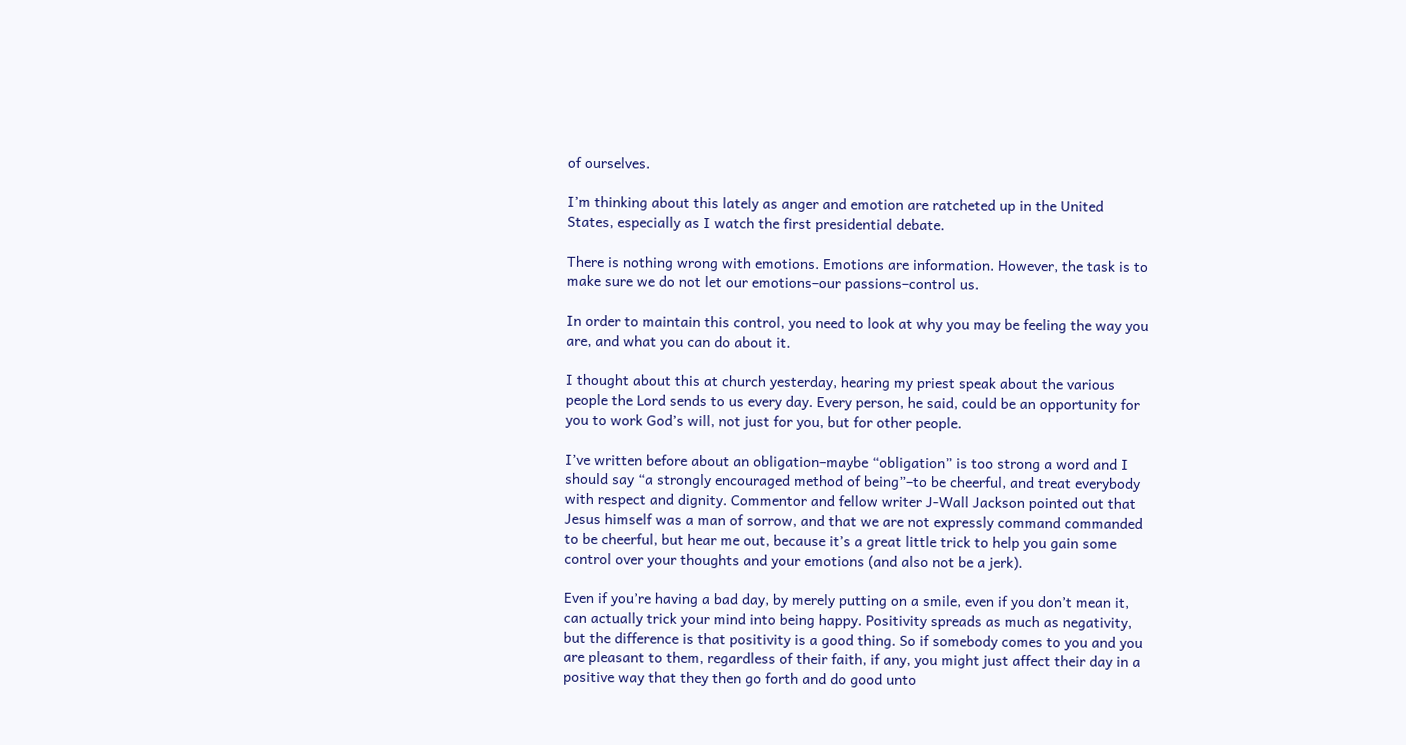of ourselves.

I’m thinking about this lately as anger and emotion are ratcheted up in the United States, especially as I watch the first presidential debate.

There is nothing wrong with emotions. Emotions are information. However, the task is to make sure we do not let our emotions–our passions–control us.

In order to maintain this control, you need to look at why you may be feeling the way you are, and what you can do about it.

I thought about this at church yesterday, hearing my priest speak about the various people the Lord sends to us every day. Every person, he said, could be an opportunity for you to work God’s will, not just for you, but for other people.

I’ve written before about an obligation–maybe “obligation” is too strong a word and I should say “a strongly encouraged method of being”–to be cheerful, and treat everybody with respect and dignity. Commentor and fellow writer J-Wall Jackson pointed out that Jesus himself was a man of sorrow, and that we are not expressly command commanded to be cheerful, but hear me out, because it’s a great little trick to help you gain some control over your thoughts and your emotions (and also not be a jerk).

Even if you’re having a bad day, by merely putting on a smile, even if you don’t mean it, can actually trick your mind into being happy. Positivity spreads as much as negativity, but the difference is that positivity is a good thing. So if somebody comes to you and you are pleasant to them, regardless of their faith, if any, you might just affect their day in a positive way that they then go forth and do good unto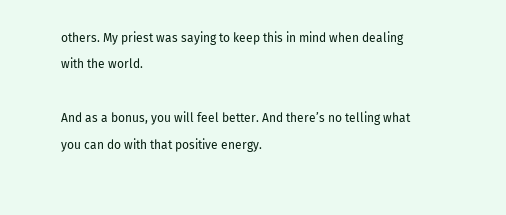others. My priest was saying to keep this in mind when dealing with the world.

And as a bonus, you will feel better. And there’s no telling what you can do with that positive energy.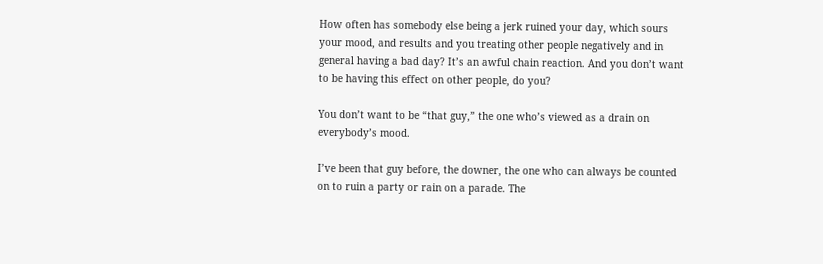How often has somebody else being a jerk ruined your day, which sours your mood, and results and you treating other people negatively and in general having a bad day? It’s an awful chain reaction. And you don’t want to be having this effect on other people, do you?

You don’t want to be “that guy,” the one who’s viewed as a drain on everybody’s mood.

I’ve been that guy before, the downer, the one who can always be counted on to ruin a party or rain on a parade. The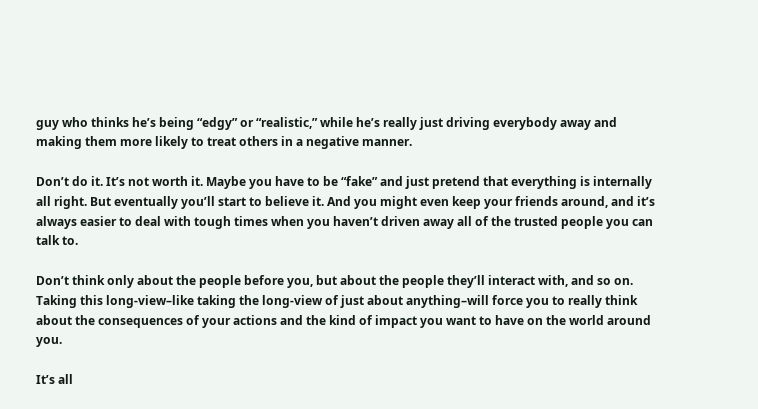guy who thinks he’s being “edgy” or “realistic,” while he’s really just driving everybody away and making them more likely to treat others in a negative manner.

Don’t do it. It’s not worth it. Maybe you have to be “fake” and just pretend that everything is internally all right. But eventually you’ll start to believe it. And you might even keep your friends around, and it’s always easier to deal with tough times when you haven’t driven away all of the trusted people you can talk to.

Don’t think only about the people before you, but about the people they’ll interact with, and so on. Taking this long-view–like taking the long-view of just about anything–will force you to really think about the consequences of your actions and the kind of impact you want to have on the world around you.

It’s all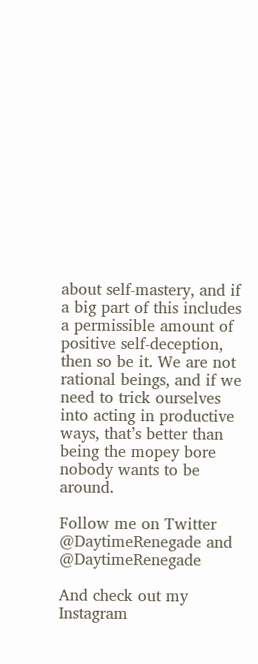about self-mastery, and if a big part of this includes a permissible amount of positive self-deception, then so be it. We are not rational beings, and if we need to trick ourselves into acting in productive ways, that’s better than being the mopey bore nobody wants to be around.

Follow me on Twitter @DaytimeRenegade and @DaytimeRenegade

And check out my Instagram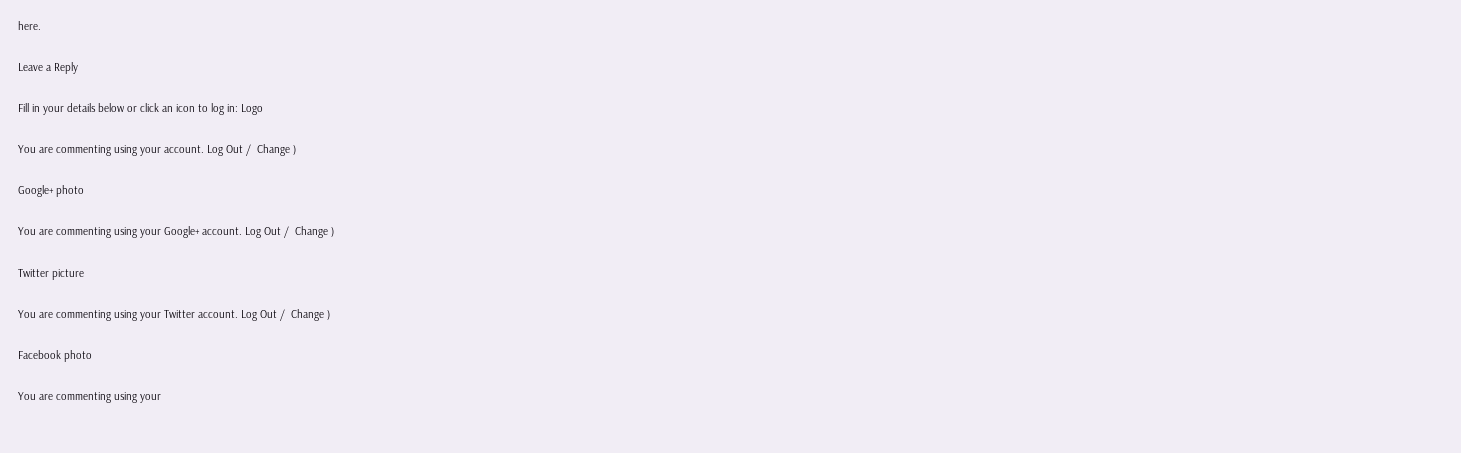here.

Leave a Reply

Fill in your details below or click an icon to log in: Logo

You are commenting using your account. Log Out /  Change )

Google+ photo

You are commenting using your Google+ account. Log Out /  Change )

Twitter picture

You are commenting using your Twitter account. Log Out /  Change )

Facebook photo

You are commenting using your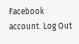Facebook account. Log Out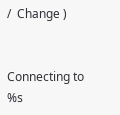/  Change )


Connecting to %s